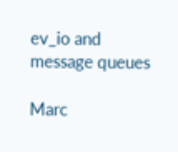ev_io and message queues

Marc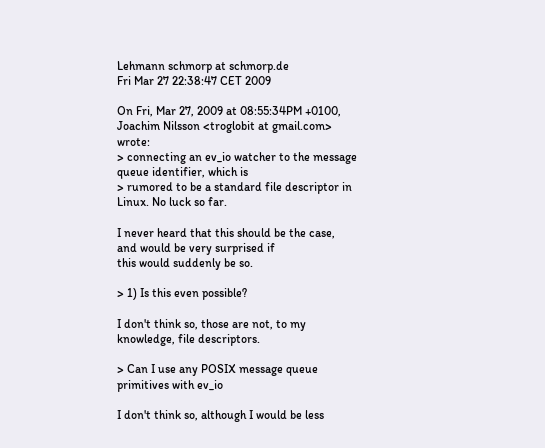Lehmann schmorp at schmorp.de
Fri Mar 27 22:38:47 CET 2009

On Fri, Mar 27, 2009 at 08:55:34PM +0100, Joachim Nilsson <troglobit at gmail.com> wrote:
> connecting an ev_io watcher to the message queue identifier, which is
> rumored to be a standard file descriptor in Linux. No luck so far.

I never heard that this should be the case, and would be very surprised if
this would suddenly be so.

> 1) Is this even possible?

I don't think so, those are not, to my knowledge, file descriptors.

> Can I use any POSIX message queue primitives with ev_io

I don't think so, although I would be less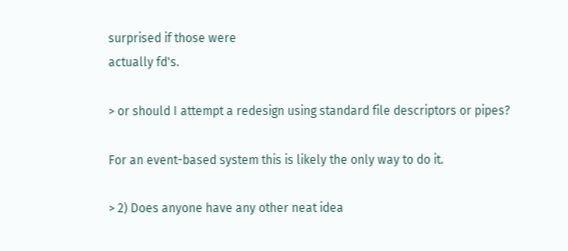surprised if those were
actually fd's.

> or should I attempt a redesign using standard file descriptors or pipes?

For an event-based system this is likely the only way to do it.

> 2) Does anyone have any other neat idea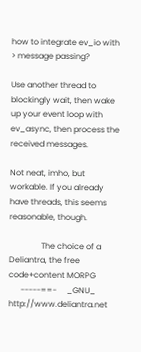how to integrate ev_io with
> message passing?

Use another thread to blockingly wait, then wake up your event loop with
ev_async, then process the received messages.

Not neat, imho, but workable. If you already have threads, this seems
reasonable, though.

                The choice of a       Deliantra, the free code+content MORPG
      -----==-     _GNU_              http://www.deliantra.net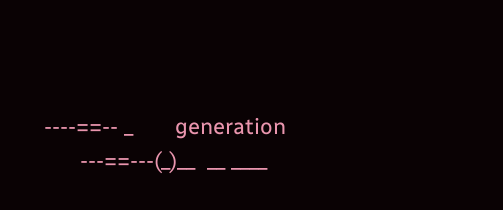----==-- _       generation
      ---==---(_)__  __ ____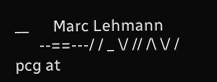__      Marc Lehmann
      --==---/ / _ \/ // /\ \/ /      pcg at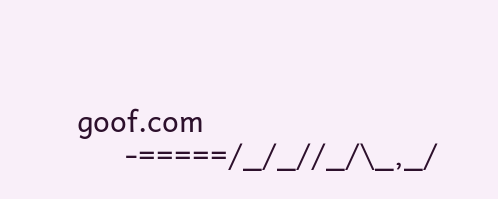goof.com
      -=====/_/_//_/\_,_/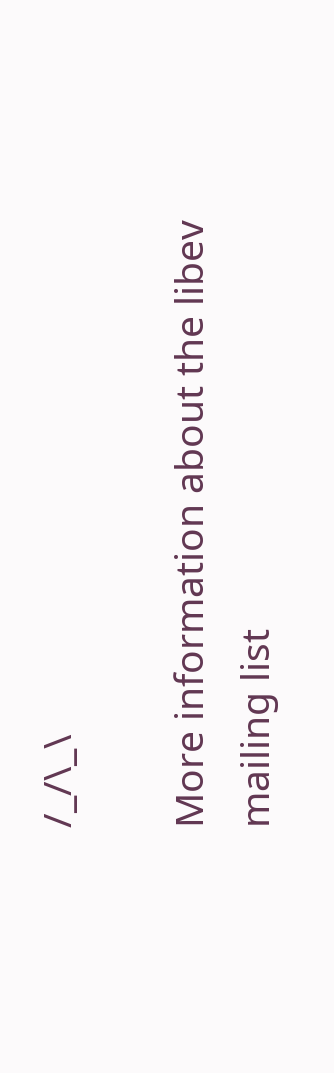/_/\_\

More information about the libev mailing list